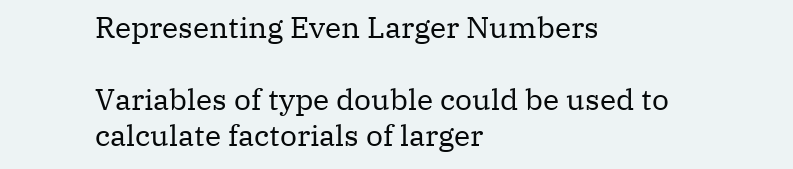Representing Even Larger Numbers

Variables of type double could be used to calculate factorials of larger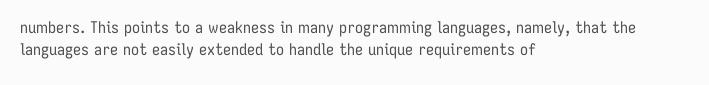numbers. This points to a weakness in many programming languages, namely, that the languages are not easily extended to handle the unique requirements of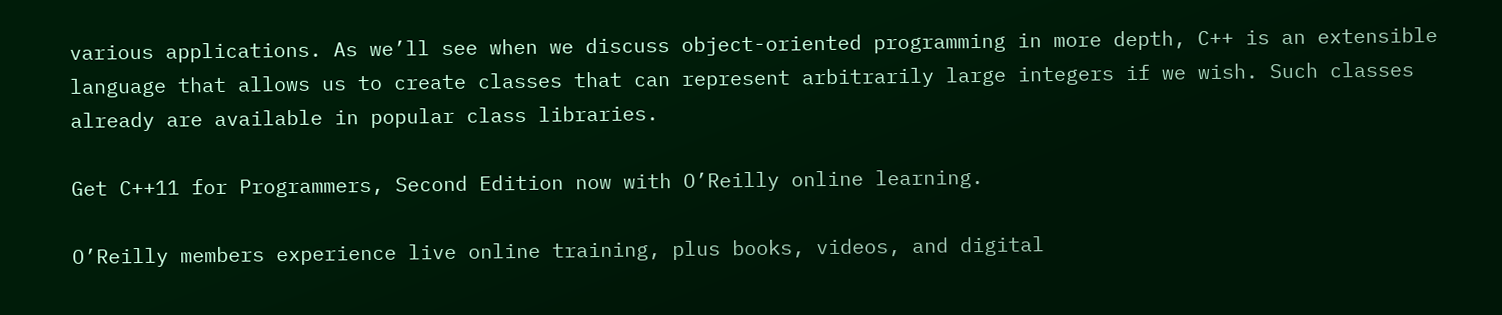various applications. As we’ll see when we discuss object-oriented programming in more depth, C++ is an extensible language that allows us to create classes that can represent arbitrarily large integers if we wish. Such classes already are available in popular class libraries.

Get C++11 for Programmers, Second Edition now with O’Reilly online learning.

O’Reilly members experience live online training, plus books, videos, and digital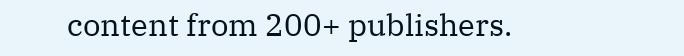content from 200+ publishers.